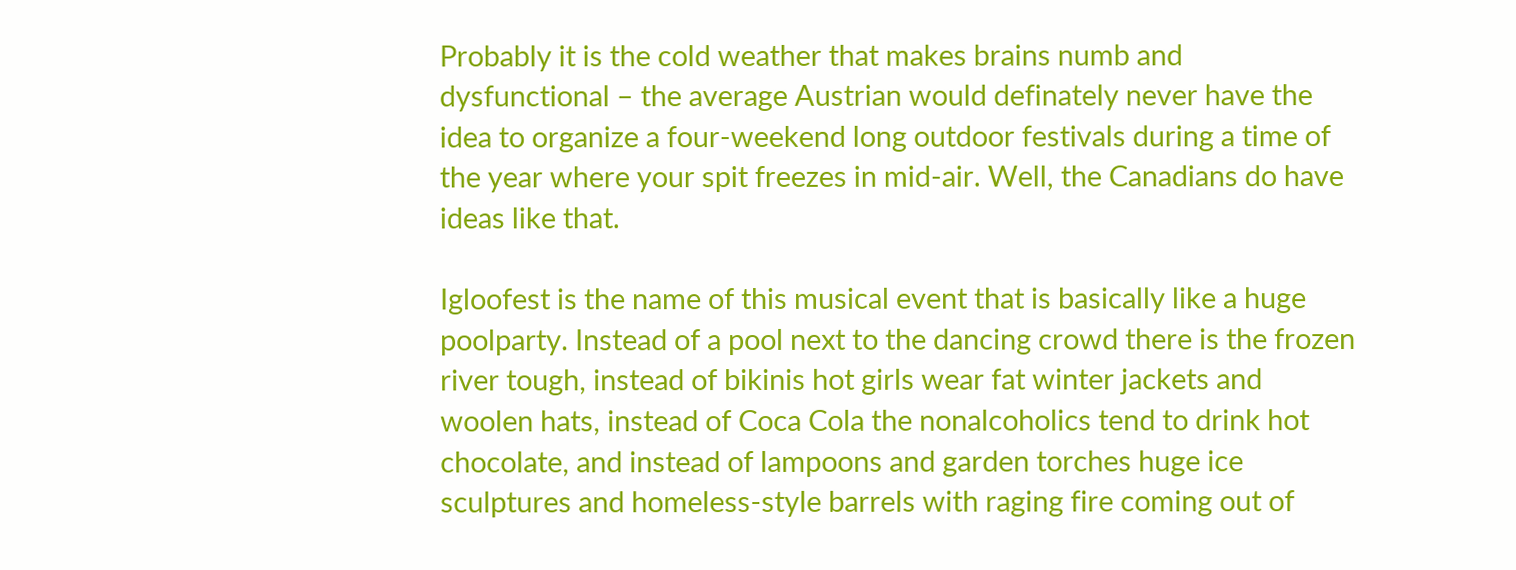Probably it is the cold weather that makes brains numb and dysfunctional – the average Austrian would definately never have the idea to organize a four-weekend long outdoor festivals during a time of the year where your spit freezes in mid-air. Well, the Canadians do have ideas like that.

Igloofest is the name of this musical event that is basically like a huge poolparty. Instead of a pool next to the dancing crowd there is the frozen river tough, instead of bikinis hot girls wear fat winter jackets and woolen hats, instead of Coca Cola the nonalcoholics tend to drink hot chocolate, and instead of lampoons and garden torches huge ice sculptures and homeless-style barrels with raging fire coming out of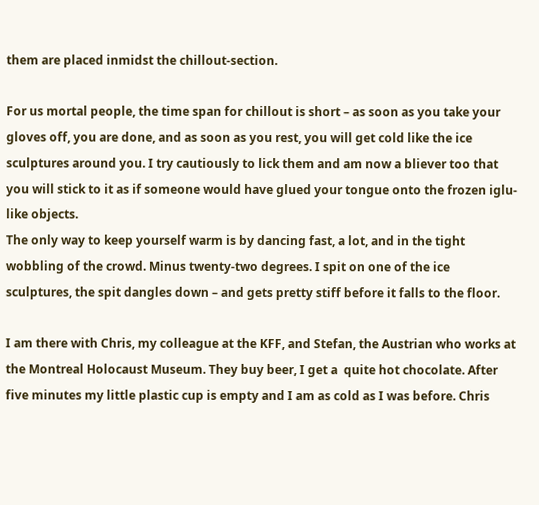them are placed inmidst the chillout-section.

For us mortal people, the time span for chillout is short – as soon as you take your gloves off, you are done, and as soon as you rest, you will get cold like the ice sculptures around you. I try cautiously to lick them and am now a bliever too that you will stick to it as if someone would have glued your tongue onto the frozen iglu-like objects.
The only way to keep yourself warm is by dancing fast, a lot, and in the tight wobbling of the crowd. Minus twenty-two degrees. I spit on one of the ice sculptures, the spit dangles down – and gets pretty stiff before it falls to the floor.

I am there with Chris, my colleague at the KFF, and Stefan, the Austrian who works at the Montreal Holocaust Museum. They buy beer, I get a  quite hot chocolate. After five minutes my little plastic cup is empty and I am as cold as I was before. Chris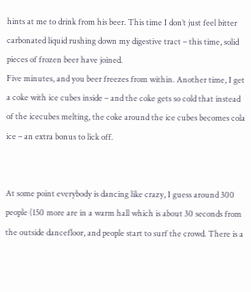hints at me to drink from his beer. This time I don’t just feel bitter carbonated liquid rushing down my digestive tract – this time, solid pieces of frozen beer have joined.
Five minutes, and you beer freezes from within. Another time, I get a coke with ice cubes inside – and the coke gets so cold that instead of the icecubes melting, the coke around the ice cubes becomes cola ice – an extra bonus to lick off.


At some point everybody is dancing like crazy, I guess around 300 people (150 more are in a warm hall which is about 30 seconds from the outside dancefloor, and people start to surf the crowd. There is a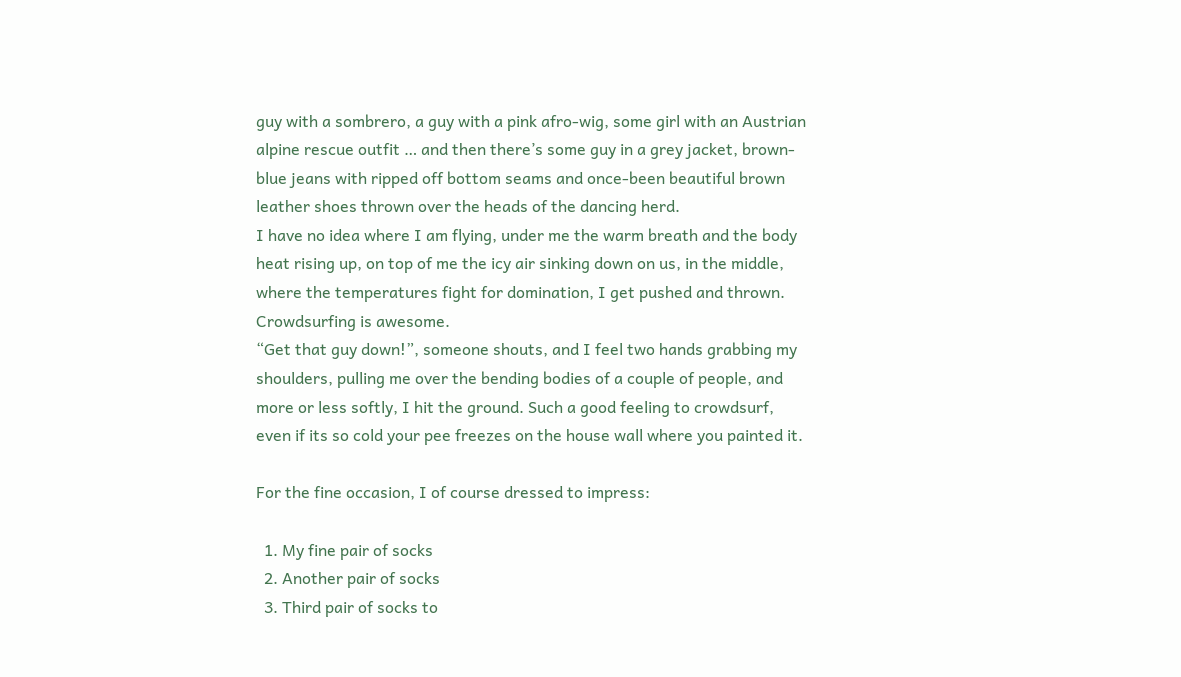guy with a sombrero, a guy with a pink afro-wig, some girl with an Austrian alpine rescue outfit … and then there’s some guy in a grey jacket, brown-blue jeans with ripped off bottom seams and once-been beautiful brown leather shoes thrown over the heads of the dancing herd.
I have no idea where I am flying, under me the warm breath and the body heat rising up, on top of me the icy air sinking down on us, in the middle, where the temperatures fight for domination, I get pushed and thrown. Crowdsurfing is awesome.
“Get that guy down!”, someone shouts, and I feel two hands grabbing my shoulders, pulling me over the bending bodies of a couple of people, and more or less softly, I hit the ground. Such a good feeling to crowdsurf, even if its so cold your pee freezes on the house wall where you painted it.

For the fine occasion, I of course dressed to impress:

  1. My fine pair of socks
  2. Another pair of socks
  3. Third pair of socks to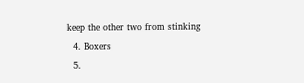keep the other two from stinking
  4. Boxers
  5.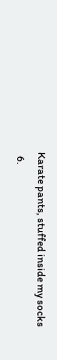Karate pants, stuffed inside my socks
  6.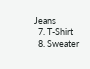Jeans
  7. T-Shirt
  8. Sweater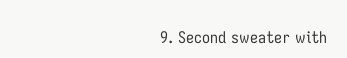9. Second sweater with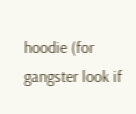hoodie (for gangster look if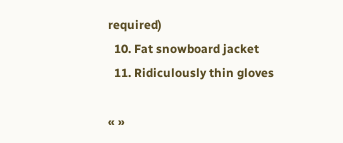required)
  10. Fat snowboard jacket
  11. Ridiculously thin gloves

« »